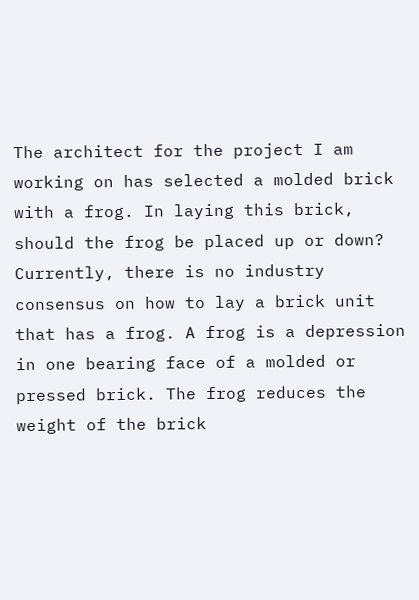The architect for the project I am working on has selected a molded brick with a frog. In laying this brick, should the frog be placed up or down?
Currently, there is no industry consensus on how to lay a brick unit that has a frog. A frog is a depression in one bearing face of a molded or pressed brick. The frog reduces the weight of the brick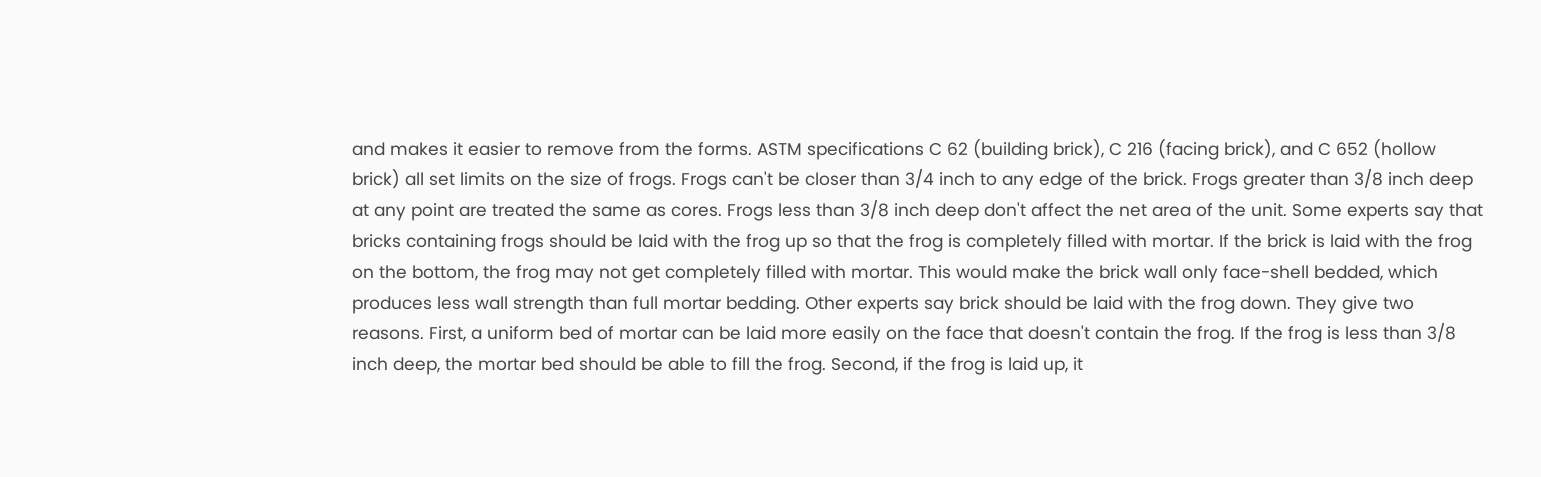and makes it easier to remove from the forms. ASTM specifications C 62 (building brick), C 216 (facing brick), and C 652 (hollow brick) all set limits on the size of frogs. Frogs can't be closer than 3/4 inch to any edge of the brick. Frogs greater than 3/8 inch deep at any point are treated the same as cores. Frogs less than 3/8 inch deep don't affect the net area of the unit. Some experts say that bricks containing frogs should be laid with the frog up so that the frog is completely filled with mortar. If the brick is laid with the frog on the bottom, the frog may not get completely filled with mortar. This would make the brick wall only face-shell bedded, which produces less wall strength than full mortar bedding. Other experts say brick should be laid with the frog down. They give two reasons. First, a uniform bed of mortar can be laid more easily on the face that doesn't contain the frog. If the frog is less than 3/8 inch deep, the mortar bed should be able to fill the frog. Second, if the frog is laid up, it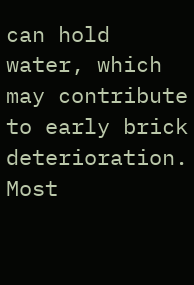can hold water, which may contribute to early brick deterioration. Most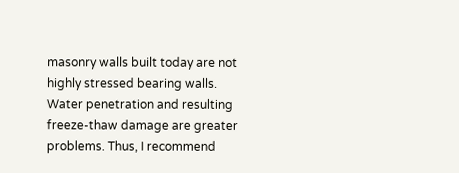masonry walls built today are not highly stressed bearing walls. Water penetration and resulting freeze-thaw damage are greater problems. Thus, I recommend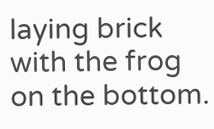laying brick with the frog on the bottom.